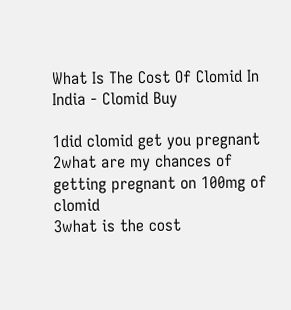What Is The Cost Of Clomid In India - Clomid Buy

1did clomid get you pregnant
2what are my chances of getting pregnant on 100mg of clomid
3what is the cost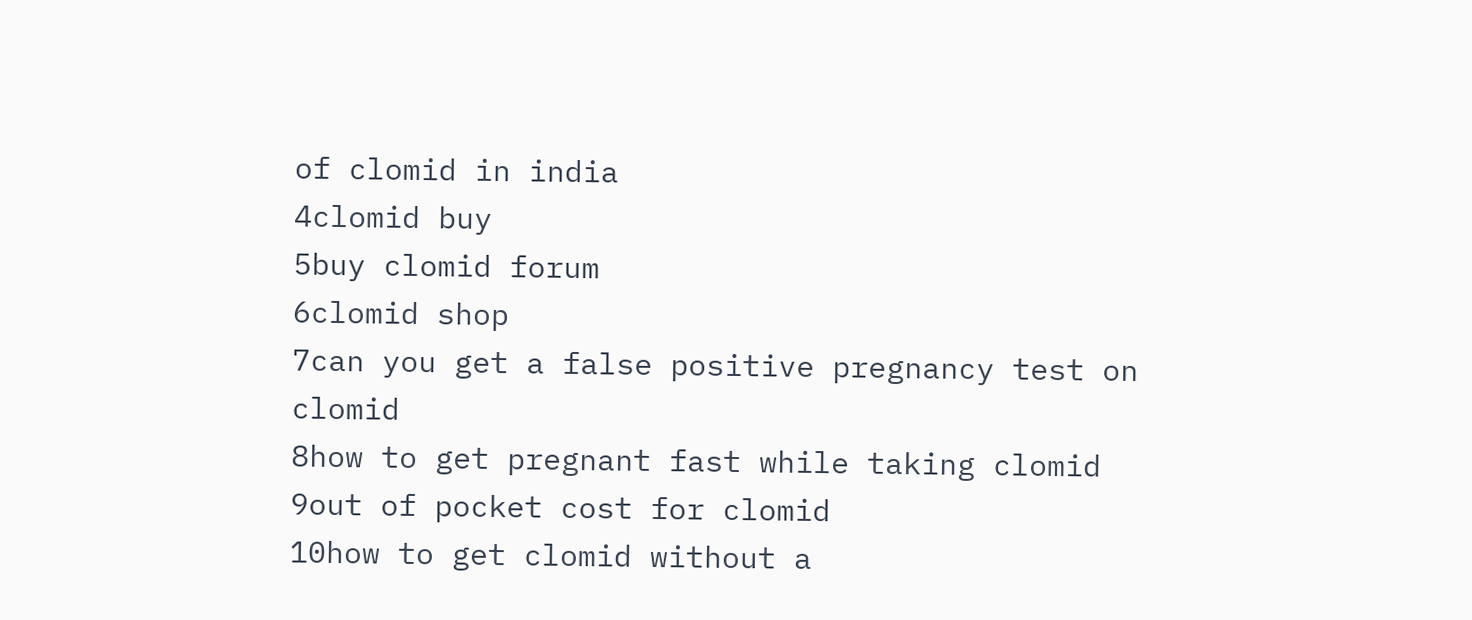of clomid in india
4clomid buy
5buy clomid forum
6clomid shop
7can you get a false positive pregnancy test on clomid
8how to get pregnant fast while taking clomid
9out of pocket cost for clomid
10how to get clomid without a